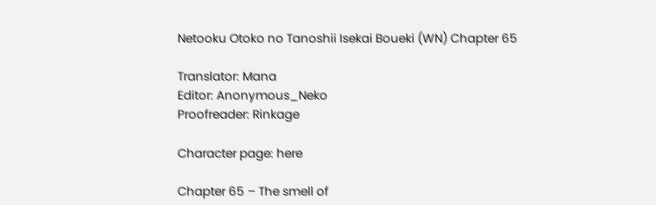Netooku Otoko no Tanoshii Isekai Boueki (WN) Chapter 65

Translator: Mana
Editor: Anonymous_Neko
Proofreader: Rinkage

Character page: here

Chapter 65 – The smell of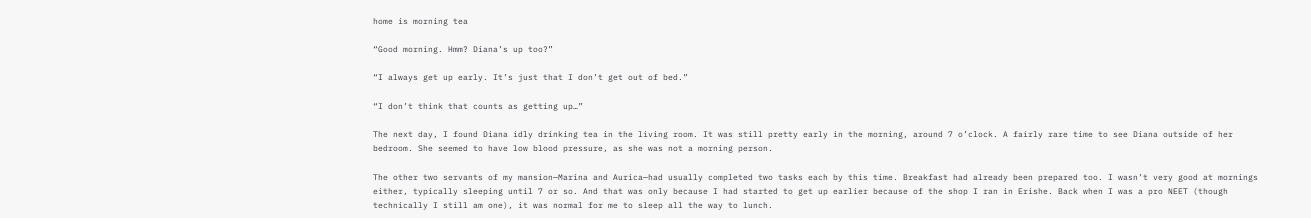home is morning tea

“Good morning. Hmm? Diana’s up too?”

“I always get up early. It’s just that I don’t get out of bed.”

“I don’t think that counts as getting up…”

The next day, I found Diana idly drinking tea in the living room. It was still pretty early in the morning, around 7 o’clock. A fairly rare time to see Diana outside of her bedroom. She seemed to have low blood pressure, as she was not a morning person.

The other two servants of my mansion—Marina and Aurica—had usually completed two tasks each by this time. Breakfast had already been prepared too. I wasn’t very good at mornings either, typically sleeping until 7 or so. And that was only because I had started to get up earlier because of the shop I ran in Erishe. Back when I was a pro NEET (though technically I still am one), it was normal for me to sleep all the way to lunch.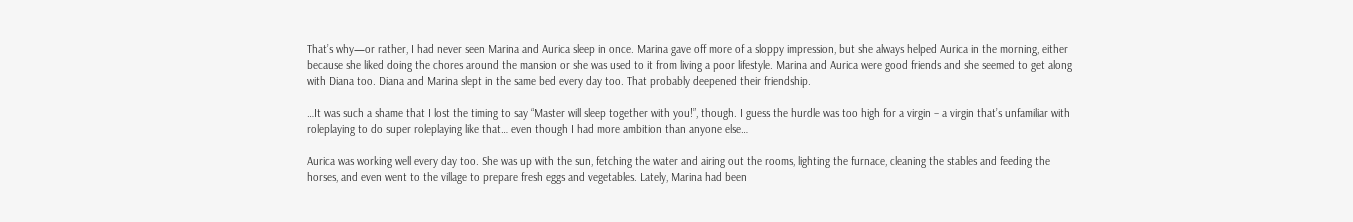That’s why—or rather, I had never seen Marina and Aurica sleep in once. Marina gave off more of a sloppy impression, but she always helped Aurica in the morning, either because she liked doing the chores around the mansion or she was used to it from living a poor lifestyle. Marina and Aurica were good friends and she seemed to get along with Diana too. Diana and Marina slept in the same bed every day too. That probably deepened their friendship.

…It was such a shame that I lost the timing to say “Master will sleep together with you!”, though. I guess the hurdle was too high for a virgin – a virgin that’s unfamiliar with roleplaying to do super roleplaying like that… even though I had more ambition than anyone else…

Aurica was working well every day too. She was up with the sun, fetching the water and airing out the rooms, lighting the furnace, cleaning the stables and feeding the horses, and even went to the village to prepare fresh eggs and vegetables. Lately, Marina had been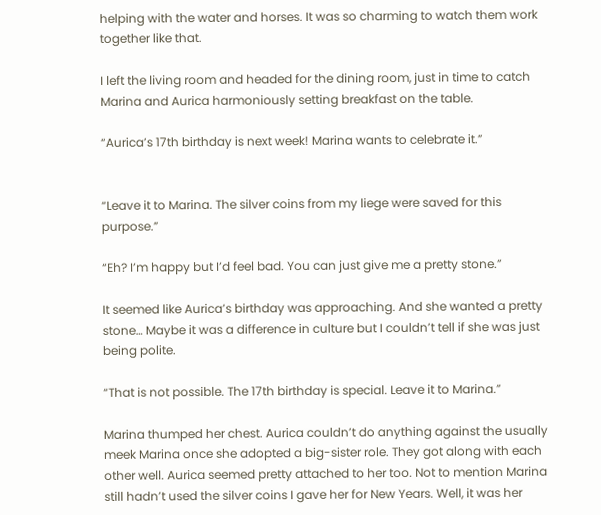helping with the water and horses. It was so charming to watch them work together like that.

I left the living room and headed for the dining room, just in time to catch Marina and Aurica harmoniously setting breakfast on the table.

“Aurica’s 17th birthday is next week! Marina wants to celebrate it.”


“Leave it to Marina. The silver coins from my liege were saved for this purpose.”

“Eh? I’m happy but I’d feel bad. You can just give me a pretty stone.”

It seemed like Aurica’s birthday was approaching. And she wanted a pretty stone… Maybe it was a difference in culture but I couldn’t tell if she was just being polite.

“That is not possible. The 17th birthday is special. Leave it to Marina.”

Marina thumped her chest. Aurica couldn’t do anything against the usually meek Marina once she adopted a big-sister role. They got along with each other well. Aurica seemed pretty attached to her too. Not to mention Marina still hadn’t used the silver coins I gave her for New Years. Well, it was her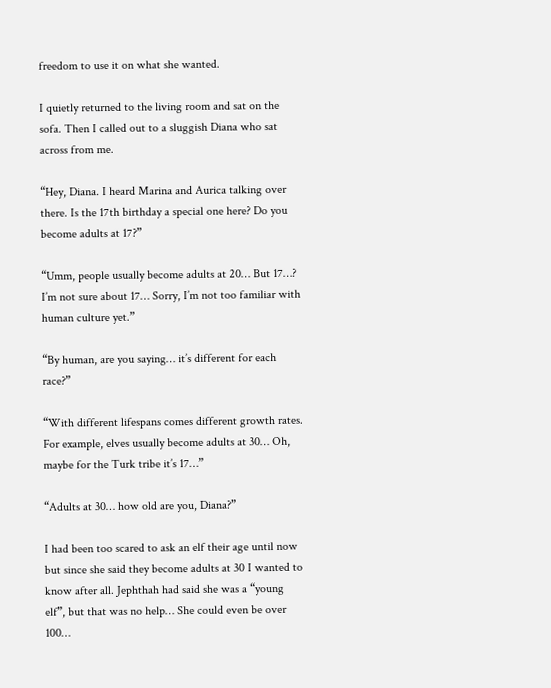freedom to use it on what she wanted.

I quietly returned to the living room and sat on the sofa. Then I called out to a sluggish Diana who sat across from me.

“Hey, Diana. I heard Marina and Aurica talking over there. Is the 17th birthday a special one here? Do you become adults at 17?”

“Umm, people usually become adults at 20… But 17…? I’m not sure about 17… Sorry, I’m not too familiar with human culture yet.”

“By human, are you saying… it’s different for each race?”

“With different lifespans comes different growth rates. For example, elves usually become adults at 30… Oh, maybe for the Turk tribe it’s 17…”

“Adults at 30… how old are you, Diana?”

I had been too scared to ask an elf their age until now but since she said they become adults at 30 I wanted to know after all. Jephthah had said she was a “young elf”, but that was no help… She could even be over 100…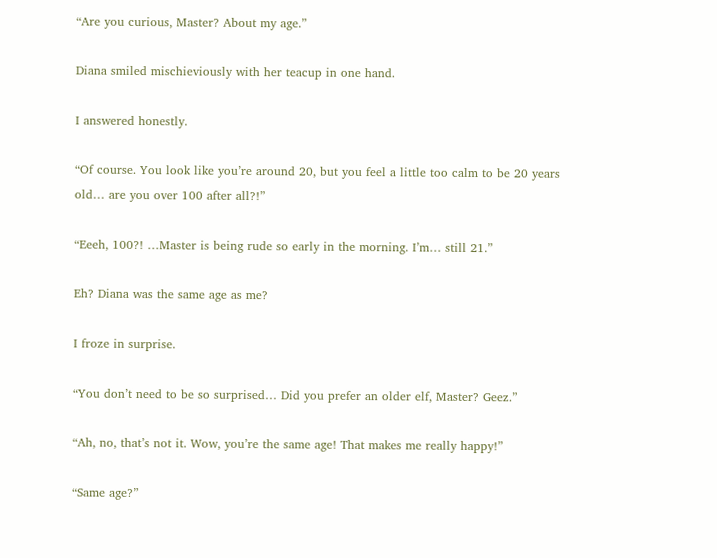“Are you curious, Master? About my age.”

Diana smiled mischieviously with her teacup in one hand.

I answered honestly.

“Of course. You look like you’re around 20, but you feel a little too calm to be 20 years old… are you over 100 after all?!”

“Eeeh, 100?! …Master is being rude so early in the morning. I’m… still 21.”

Eh? Diana was the same age as me?

I froze in surprise.

“You don’t need to be so surprised… Did you prefer an older elf, Master? Geez.”

“Ah, no, that’s not it. Wow, you’re the same age! That makes me really happy!”

“Same age?”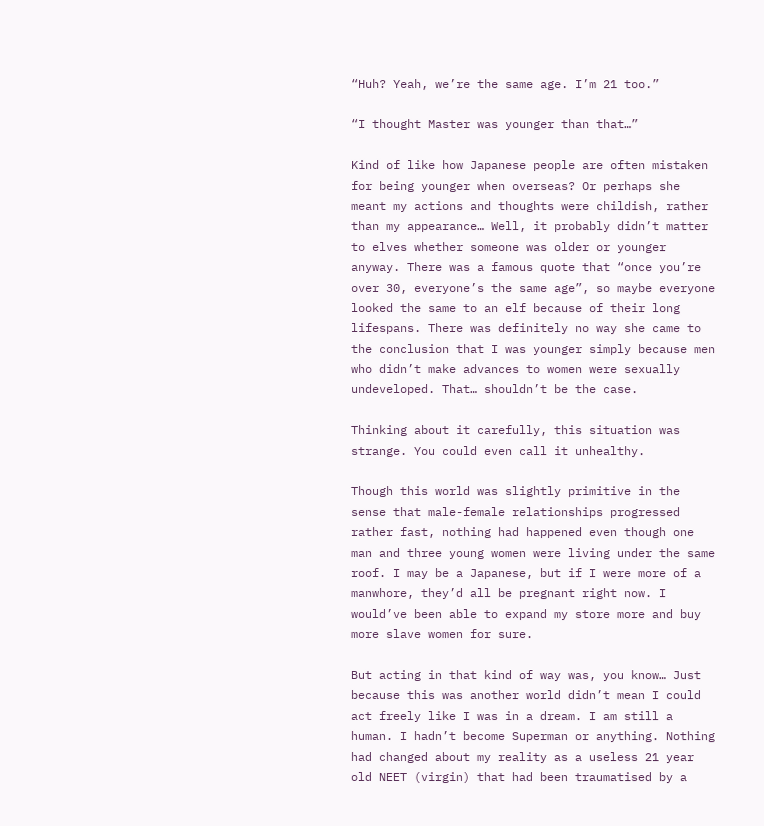“Huh? Yeah, we’re the same age. I’m 21 too.”

“I thought Master was younger than that…”

Kind of like how Japanese people are often mistaken for being younger when overseas? Or perhaps she meant my actions and thoughts were childish, rather than my appearance… Well, it probably didn’t matter to elves whether someone was older or younger anyway. There was a famous quote that “once you’re over 30, everyone’s the same age”, so maybe everyone looked the same to an elf because of their long lifespans. There was definitely no way she came to the conclusion that I was younger simply because men who didn’t make advances to women were sexually undeveloped. That… shouldn’t be the case.

Thinking about it carefully, this situation was strange. You could even call it unhealthy.

Though this world was slightly primitive in the sense that male-female relationships progressed rather fast, nothing had happened even though one man and three young women were living under the same roof. I may be a Japanese, but if I were more of a manwhore, they’d all be pregnant right now. I would’ve been able to expand my store more and buy more slave women for sure.

But acting in that kind of way was, you know… Just because this was another world didn’t mean I could act freely like I was in a dream. I am still a human. I hadn’t become Superman or anything. Nothing had changed about my reality as a useless 21 year old NEET (virgin) that had been traumatised by a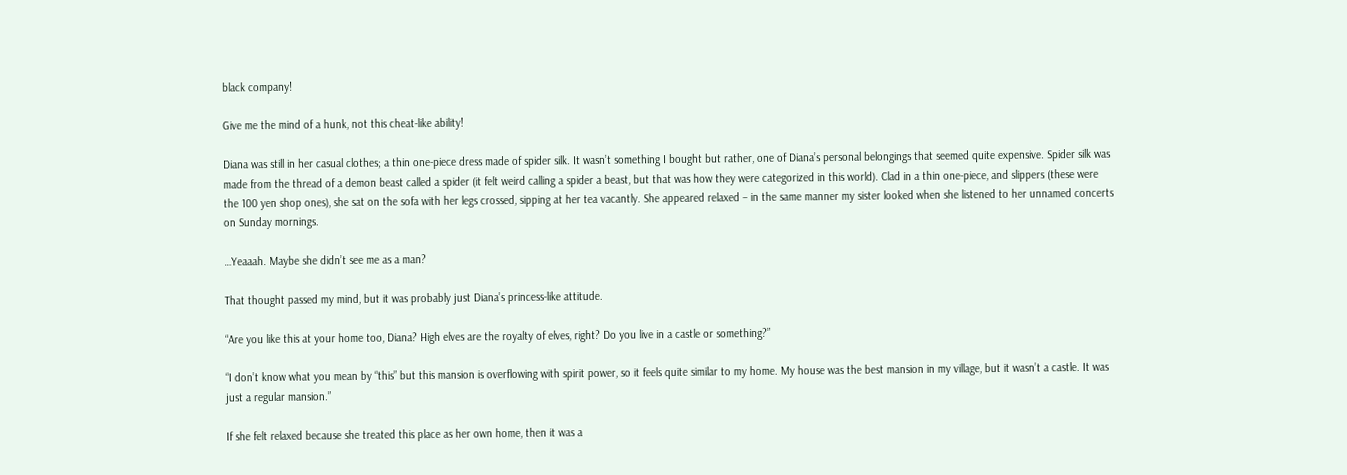black company!

Give me the mind of a hunk, not this cheat-like ability!

Diana was still in her casual clothes; a thin one-piece dress made of spider silk. It wasn’t something I bought but rather, one of Diana’s personal belongings that seemed quite expensive. Spider silk was made from the thread of a demon beast called a spider (it felt weird calling a spider a beast, but that was how they were categorized in this world). Clad in a thin one-piece, and slippers (these were the 100 yen shop ones), she sat on the sofa with her legs crossed, sipping at her tea vacantly. She appeared relaxed – in the same manner my sister looked when she listened to her unnamed concerts on Sunday mornings.

…Yeaaah. Maybe she didn’t see me as a man?

That thought passed my mind, but it was probably just Diana’s princess-like attitude.

“Are you like this at your home too, Diana? High elves are the royalty of elves, right? Do you live in a castle or something?”

“I don’t know what you mean by “this” but this mansion is overflowing with spirit power, so it feels quite similar to my home. My house was the best mansion in my village, but it wasn’t a castle. It was just a regular mansion.”

If she felt relaxed because she treated this place as her own home, then it was a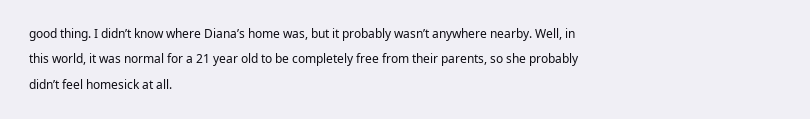good thing. I didn’t know where Diana’s home was, but it probably wasn’t anywhere nearby. Well, in this world, it was normal for a 21 year old to be completely free from their parents, so she probably didn’t feel homesick at all.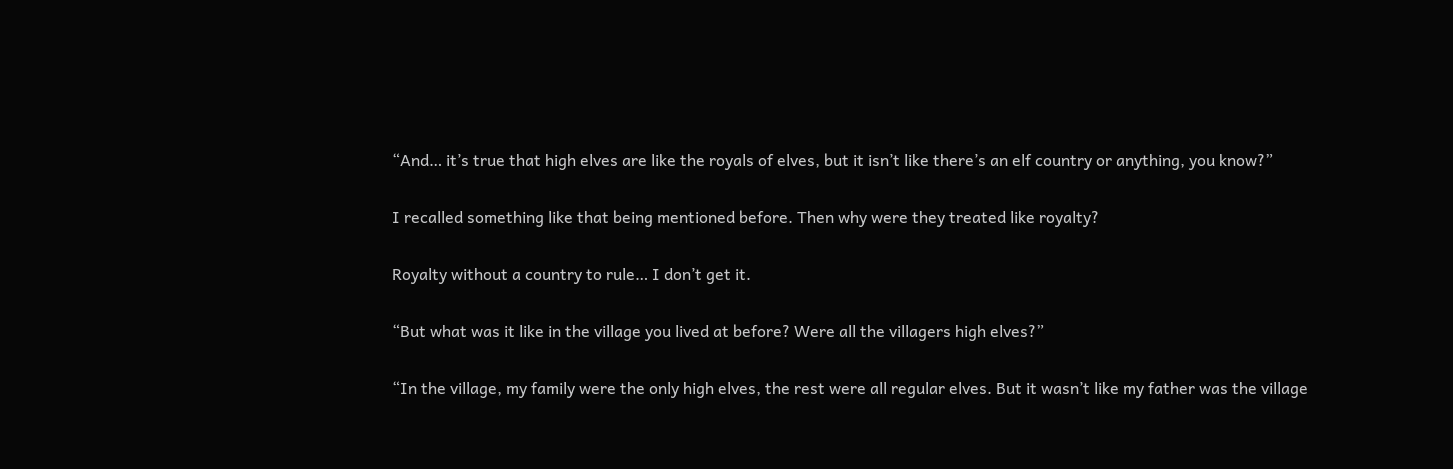“And… it’s true that high elves are like the royals of elves, but it isn’t like there’s an elf country or anything, you know?”

I recalled something like that being mentioned before. Then why were they treated like royalty?

Royalty without a country to rule… I don’t get it.

“But what was it like in the village you lived at before? Were all the villagers high elves?”

“In the village, my family were the only high elves, the rest were all regular elves. But it wasn’t like my father was the village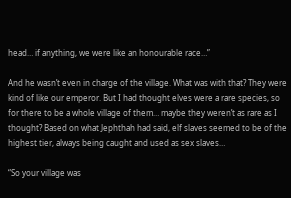head… if anything, we were like an honourable race…”

And he wasn’t even in charge of the village. What was with that? They were kind of like our emperor. But I had thought elves were a rare species, so for there to be a whole village of them… maybe they weren’t as rare as I thought? Based on what Jephthah had said, elf slaves seemed to be of the highest tier, always being caught and used as sex slaves…

“So your village was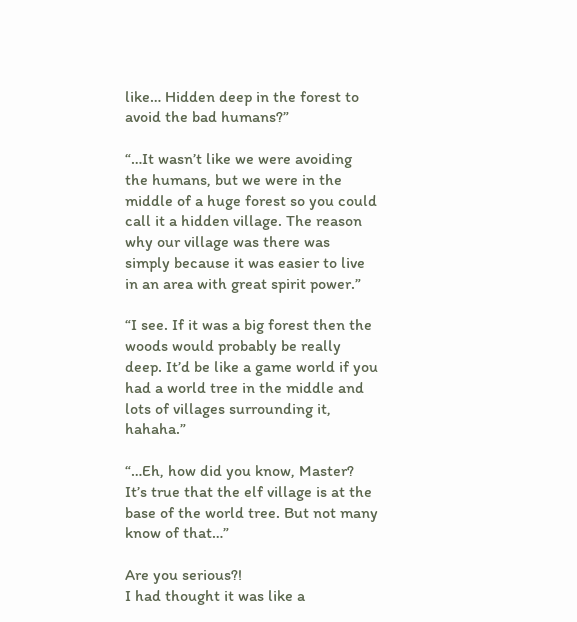like… Hidden deep in the forest to avoid the bad humans?”

“…It wasn’t like we were avoiding the humans, but we were in the middle of a huge forest so you could call it a hidden village. The reason why our village was there was simply because it was easier to live in an area with great spirit power.”

“I see. If it was a big forest then the woods would probably be really deep. It’d be like a game world if you had a world tree in the middle and lots of villages surrounding it, hahaha.”

“…Eh, how did you know, Master? It’s true that the elf village is at the base of the world tree. But not many know of that…”

Are you serious?!
I had thought it was like a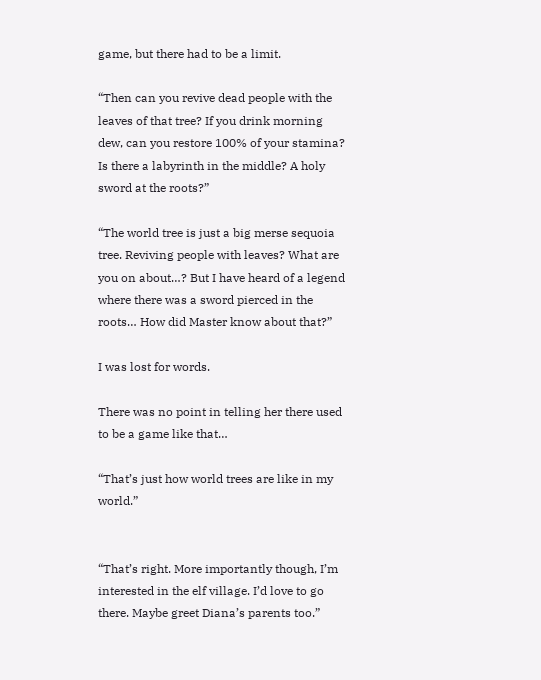game, but there had to be a limit.

“Then can you revive dead people with the leaves of that tree? If you drink morning dew, can you restore 100% of your stamina? Is there a labyrinth in the middle? A holy sword at the roots?”

“The world tree is just a big merse sequoia tree. Reviving people with leaves? What are you on about…? But I have heard of a legend where there was a sword pierced in the roots… How did Master know about that?”

I was lost for words.

There was no point in telling her there used to be a game like that…

“That’s just how world trees are like in my world.”


“That’s right. More importantly though, I’m interested in the elf village. I’d love to go there. Maybe greet Diana’s parents too.”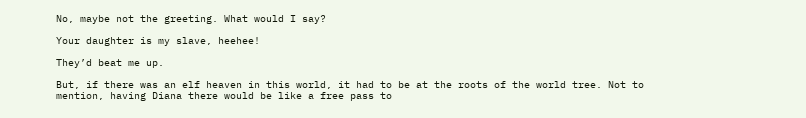No, maybe not the greeting. What would I say?

Your daughter is my slave, heehee!

They’d beat me up.

But, if there was an elf heaven in this world, it had to be at the roots of the world tree. Not to mention, having Diana there would be like a free pass to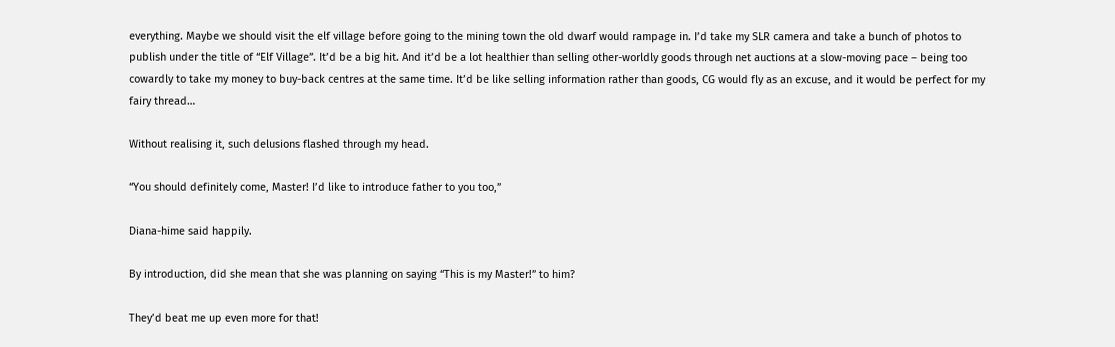everything. Maybe we should visit the elf village before going to the mining town the old dwarf would rampage in. I’d take my SLR camera and take a bunch of photos to publish under the title of “Elf Village”. It’d be a big hit. And it’d be a lot healthier than selling other-worldly goods through net auctions at a slow-moving pace – being too cowardly to take my money to buy-back centres at the same time. It’d be like selling information rather than goods, CG would fly as an excuse, and it would be perfect for my fairy thread…

Without realising it, such delusions flashed through my head.

“You should definitely come, Master! I’d like to introduce father to you too,”

Diana-hime said happily.

By introduction, did she mean that she was planning on saying “This is my Master!” to him?

They’d beat me up even more for that!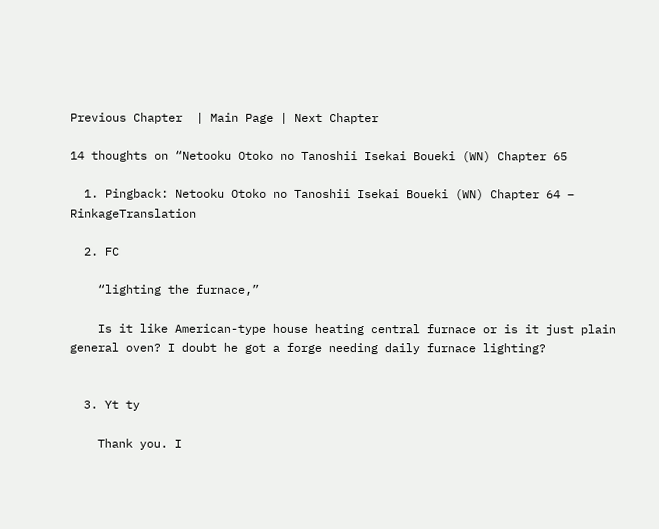Previous Chapter  | Main Page | Next Chapter

14 thoughts on “Netooku Otoko no Tanoshii Isekai Boueki (WN) Chapter 65

  1. Pingback: Netooku Otoko no Tanoshii Isekai Boueki (WN) Chapter 64 – RinkageTranslation

  2. FC

    “lighting the furnace,”

    Is it like American-type house heating central furnace or is it just plain general oven? I doubt he got a forge needing daily furnace lighting?


  3. Yt ty

    Thank you. I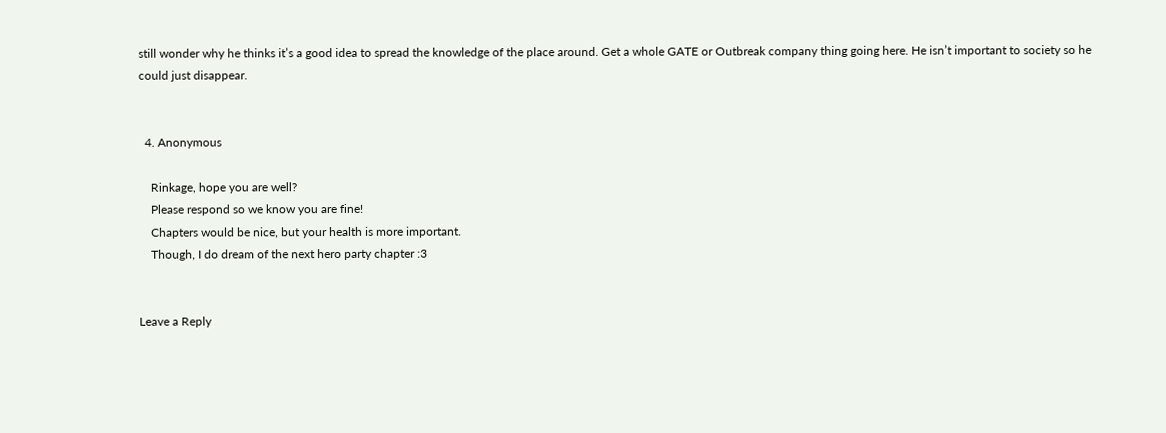still wonder why he thinks it’s a good idea to spread the knowledge of the place around. Get a whole GATE or Outbreak company thing going here. He isn’t important to society so he could just disappear.


  4. Anonymous

    Rinkage, hope you are well?
    Please respond so we know you are fine!
    Chapters would be nice, but your health is more important.
    Though, I do dream of the next hero party chapter :3


Leave a Reply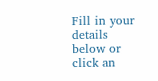Fill in your details below or click an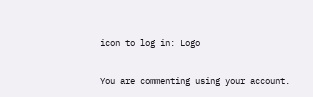icon to log in: Logo

You are commenting using your account.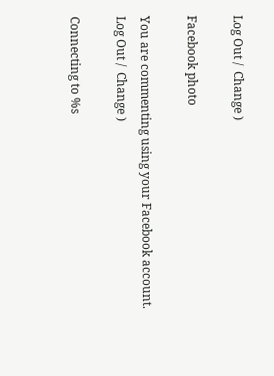Log Out /  Change )

Facebook photo

You are commenting using your Facebook account. Log Out /  Change )

Connecting to %s